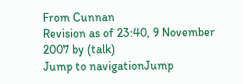From Cunnan
Revision as of 23:40, 9 November 2007 by (talk)
Jump to navigationJump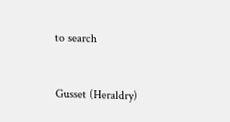to search


Gusset (Heraldry)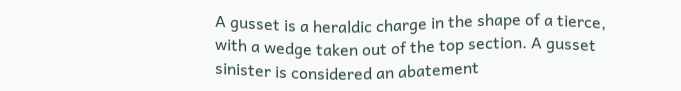A gusset is a heraldic charge in the shape of a tierce, with a wedge taken out of the top section. A gusset sinister is considered an abatement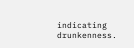indicating drunkenness.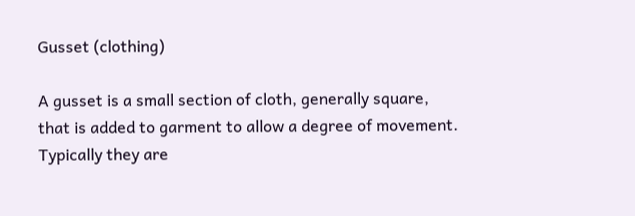Gusset (clothing)

A gusset is a small section of cloth, generally square, that is added to garment to allow a degree of movement. Typically they are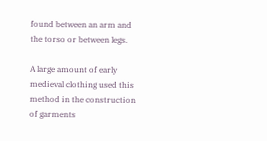found between an arm and the torso or between legs.

A large amount of early medieval clothing used this method in the construction of garments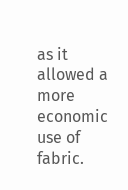as it allowed a more economic use of fabric.